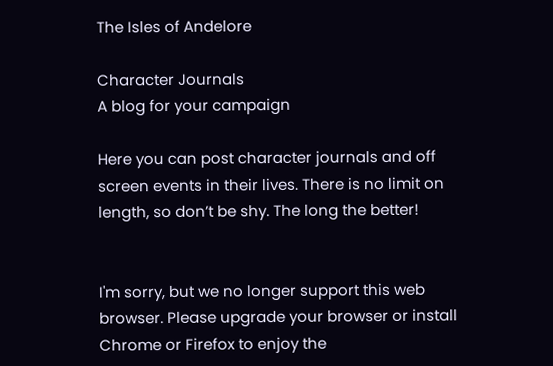The Isles of Andelore

Character Journals
A blog for your campaign

Here you can post character journals and off screen events in their lives. There is no limit on length, so don’t be shy. The long the better!


I'm sorry, but we no longer support this web browser. Please upgrade your browser or install Chrome or Firefox to enjoy the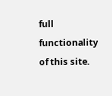full functionality of this site.